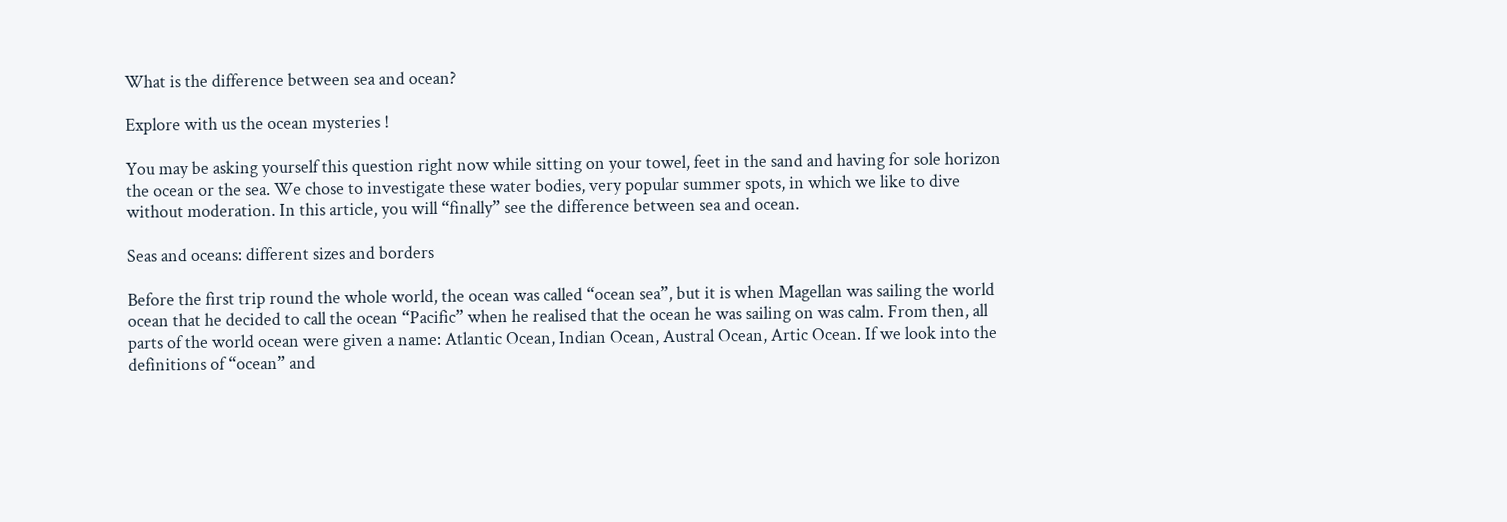What is the difference between sea and ocean?

Explore with us the ocean mysteries !

You may be asking yourself this question right now while sitting on your towel, feet in the sand and having for sole horizon the ocean or the sea. We chose to investigate these water bodies, very popular summer spots, in which we like to dive without moderation. In this article, you will “finally” see the difference between sea and ocean.

Seas and oceans: different sizes and borders

Before the first trip round the whole world, the ocean was called “ocean sea”, but it is when Magellan was sailing the world ocean that he decided to call the ocean “Pacific” when he realised that the ocean he was sailing on was calm. From then, all parts of the world ocean were given a name: Atlantic Ocean, Indian Ocean, Austral Ocean, Artic Ocean. If we look into the definitions of “ocean” and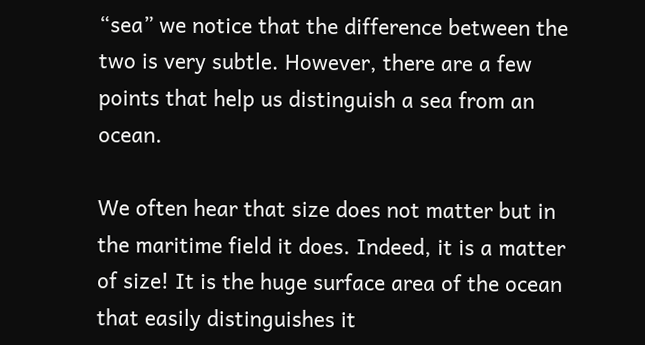“sea” we notice that the difference between the two is very subtle. However, there are a few points that help us distinguish a sea from an ocean.

We often hear that size does not matter but in the maritime field it does. Indeed, it is a matter of size! It is the huge surface area of the ocean that easily distinguishes it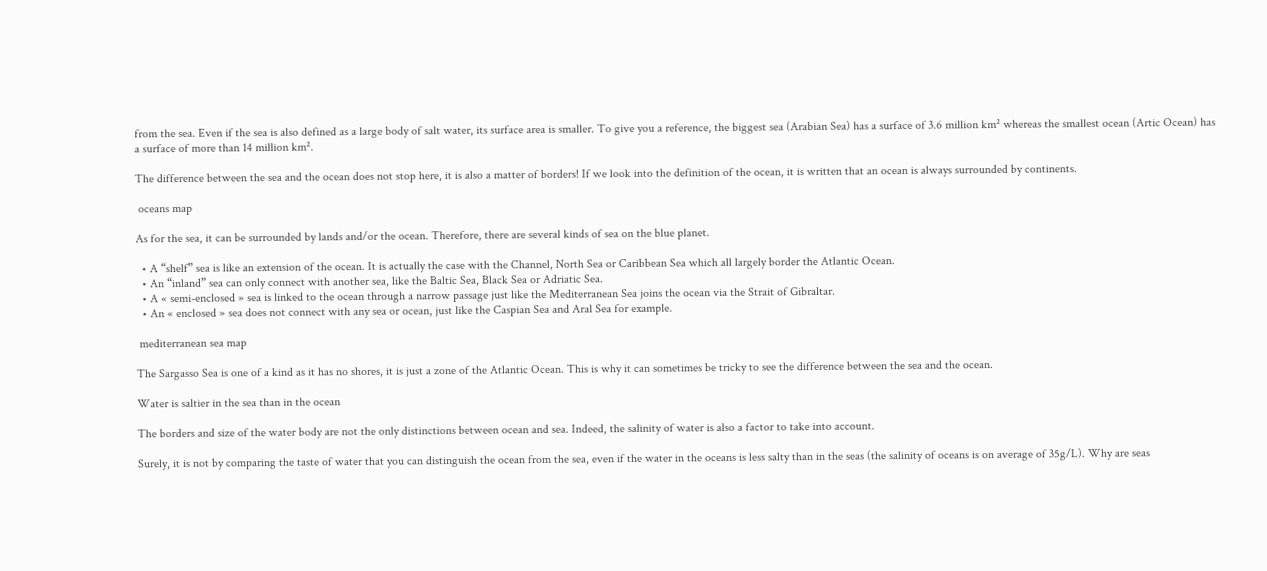from the sea. Even if the sea is also defined as a large body of salt water, its surface area is smaller. To give you a reference, the biggest sea (Arabian Sea) has a surface of 3.6 million km² whereas the smallest ocean (Artic Ocean) has a surface of more than 14 million km².

The difference between the sea and the ocean does not stop here, it is also a matter of borders! If we look into the definition of the ocean, it is written that an ocean is always surrounded by continents.

 oceans map

As for the sea, it can be surrounded by lands and/or the ocean. Therefore, there are several kinds of sea on the blue planet.

  • A “shelf” sea is like an extension of the ocean. It is actually the case with the Channel, North Sea or Caribbean Sea which all largely border the Atlantic Ocean.
  • An “inland” sea can only connect with another sea, like the Baltic Sea, Black Sea or Adriatic Sea.
  • A « semi-enclosed » sea is linked to the ocean through a narrow passage just like the Mediterranean Sea joins the ocean via the Strait of Gibraltar.
  • An « enclosed » sea does not connect with any sea or ocean, just like the Caspian Sea and Aral Sea for example.

 mediterranean sea map

The Sargasso Sea is one of a kind as it has no shores, it is just a zone of the Atlantic Ocean. This is why it can sometimes be tricky to see the difference between the sea and the ocean.

Water is saltier in the sea than in the ocean

The borders and size of the water body are not the only distinctions between ocean and sea. Indeed, the salinity of water is also a factor to take into account.

Surely, it is not by comparing the taste of water that you can distinguish the ocean from the sea, even if the water in the oceans is less salty than in the seas (the salinity of oceans is on average of 35g/L). Why are seas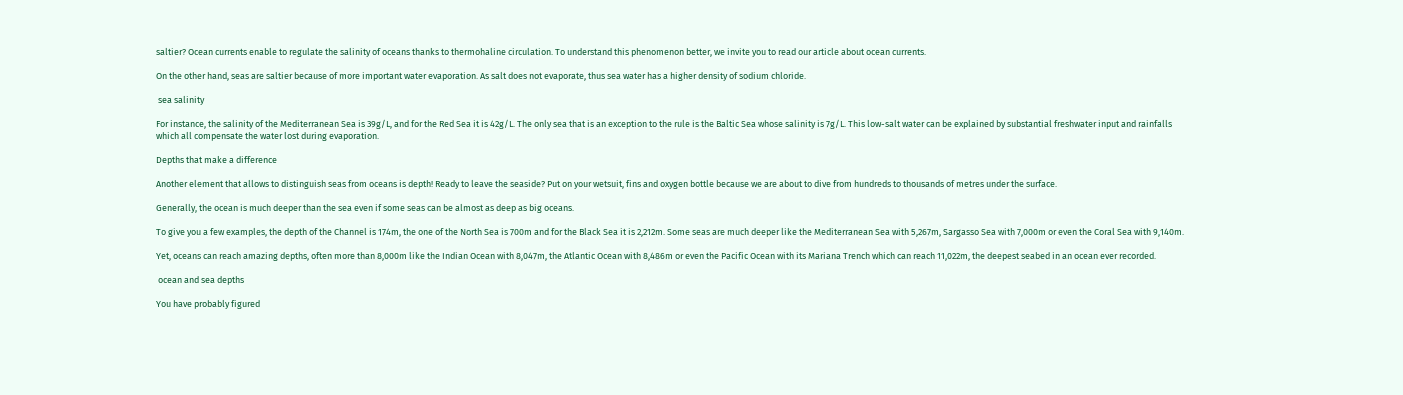saltier? Ocean currents enable to regulate the salinity of oceans thanks to thermohaline circulation. To understand this phenomenon better, we invite you to read our article about ocean currents.

On the other hand, seas are saltier because of more important water evaporation. As salt does not evaporate, thus sea water has a higher density of sodium chloride.

 sea salinity

For instance, the salinity of the Mediterranean Sea is 39g/L, and for the Red Sea it is 42g/L. The only sea that is an exception to the rule is the Baltic Sea whose salinity is 7g/L. This low-salt water can be explained by substantial freshwater input and rainfalls which all compensate the water lost during evaporation.

Depths that make a difference

Another element that allows to distinguish seas from oceans is depth! Ready to leave the seaside? Put on your wetsuit, fins and oxygen bottle because we are about to dive from hundreds to thousands of metres under the surface.

Generally, the ocean is much deeper than the sea even if some seas can be almost as deep as big oceans.

To give you a few examples, the depth of the Channel is 174m, the one of the North Sea is 700m and for the Black Sea it is 2,212m. Some seas are much deeper like the Mediterranean Sea with 5,267m, Sargasso Sea with 7,000m or even the Coral Sea with 9,140m.

Yet, oceans can reach amazing depths, often more than 8,000m like the Indian Ocean with 8,047m, the Atlantic Ocean with 8,486m or even the Pacific Ocean with its Mariana Trench which can reach 11,022m, the deepest seabed in an ocean ever recorded.

 ocean and sea depths

You have probably figured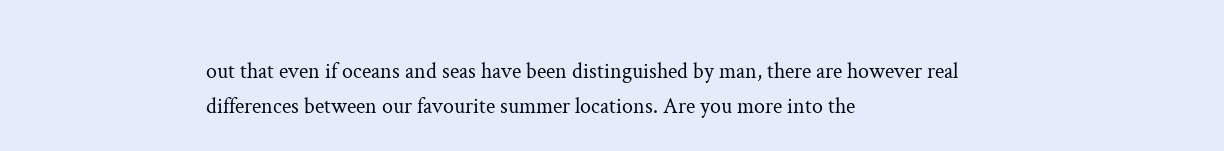out that even if oceans and seas have been distinguished by man, there are however real differences between our favourite summer locations. Are you more into the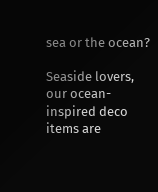sea or the ocean?

Seaside lovers, our ocean-inspired deco items are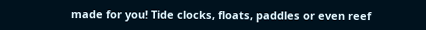made for you! Tide clocks, floats, paddles or even reef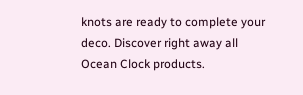knots are ready to complete your deco. Discover right away all Ocean Clock products.